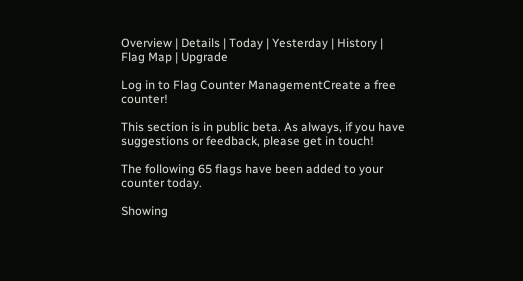Overview | Details | Today | Yesterday | History | Flag Map | Upgrade

Log in to Flag Counter ManagementCreate a free counter!

This section is in public beta. As always, if you have suggestions or feedback, please get in touch!

The following 65 flags have been added to your counter today.

Showing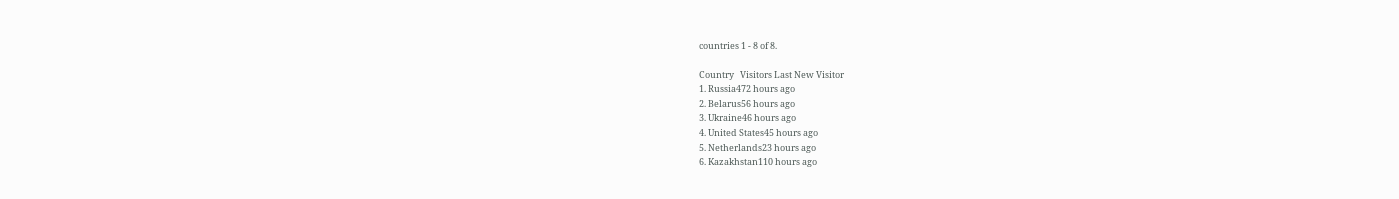countries 1 - 8 of 8.

Country   Visitors Last New Visitor
1. Russia472 hours ago
2. Belarus56 hours ago
3. Ukraine46 hours ago
4. United States45 hours ago
5. Netherlands23 hours ago
6. Kazakhstan110 hours ago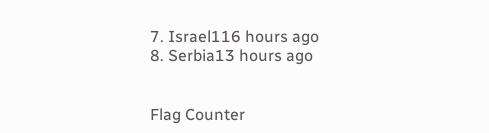7. Israel116 hours ago
8. Serbia13 hours ago


Flag Counter